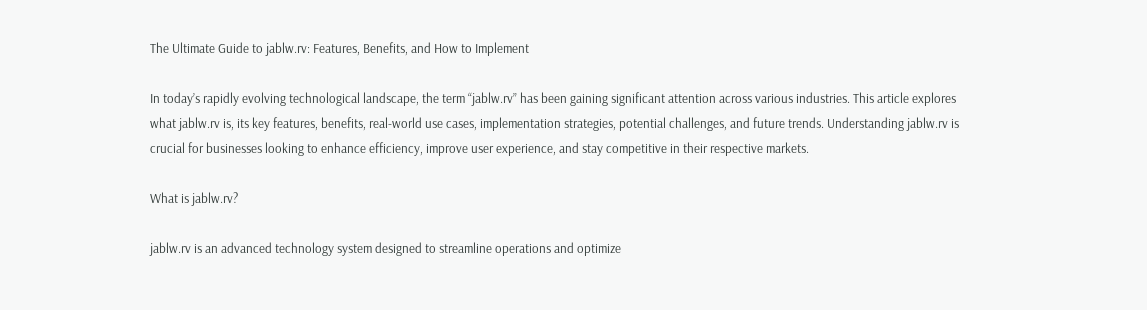The Ultimate Guide to jablw.rv: Features, Benefits, and How to Implement

In today’s rapidly evolving technological landscape, the term “jablw.rv” has been gaining significant attention across various industries. This article explores what jablw.rv is, its key features, benefits, real-world use cases, implementation strategies, potential challenges, and future trends. Understanding jablw.rv is crucial for businesses looking to enhance efficiency, improve user experience, and stay competitive in their respective markets.

What is jablw.rv?

jablw.rv is an advanced technology system designed to streamline operations and optimize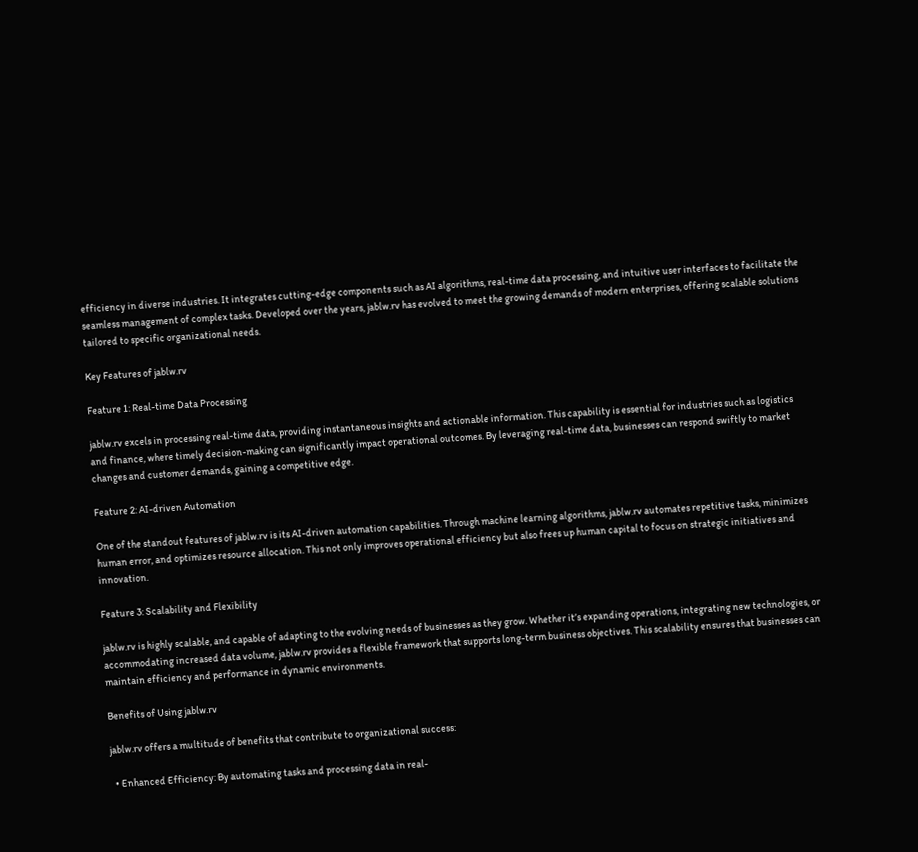efficiency in diverse industries. It integrates cutting-edge components such as AI algorithms, real-time data processing, and intuitive user interfaces to facilitate the seamless management of complex tasks. Developed over the years, jablw.rv has evolved to meet the growing demands of modern enterprises, offering scalable solutions tailored to specific organizational needs.

Key Features of jablw.rv

Feature 1: Real-time Data Processing

jablw.rv excels in processing real-time data, providing instantaneous insights and actionable information. This capability is essential for industries such as logistics and finance, where timely decision-making can significantly impact operational outcomes. By leveraging real-time data, businesses can respond swiftly to market changes and customer demands, gaining a competitive edge.

Feature 2: AI-driven Automation

One of the standout features of jablw.rv is its AI-driven automation capabilities. Through machine learning algorithms, jablw.rv automates repetitive tasks, minimizes human error, and optimizes resource allocation. This not only improves operational efficiency but also frees up human capital to focus on strategic initiatives and innovation.

Feature 3: Scalability and Flexibility

jablw.rv is highly scalable, and capable of adapting to the evolving needs of businesses as they grow. Whether it’s expanding operations, integrating new technologies, or accommodating increased data volume, jablw.rv provides a flexible framework that supports long-term business objectives. This scalability ensures that businesses can maintain efficiency and performance in dynamic environments.

Benefits of Using jablw.rv

jablw.rv offers a multitude of benefits that contribute to organizational success:

  • Enhanced Efficiency: By automating tasks and processing data in real-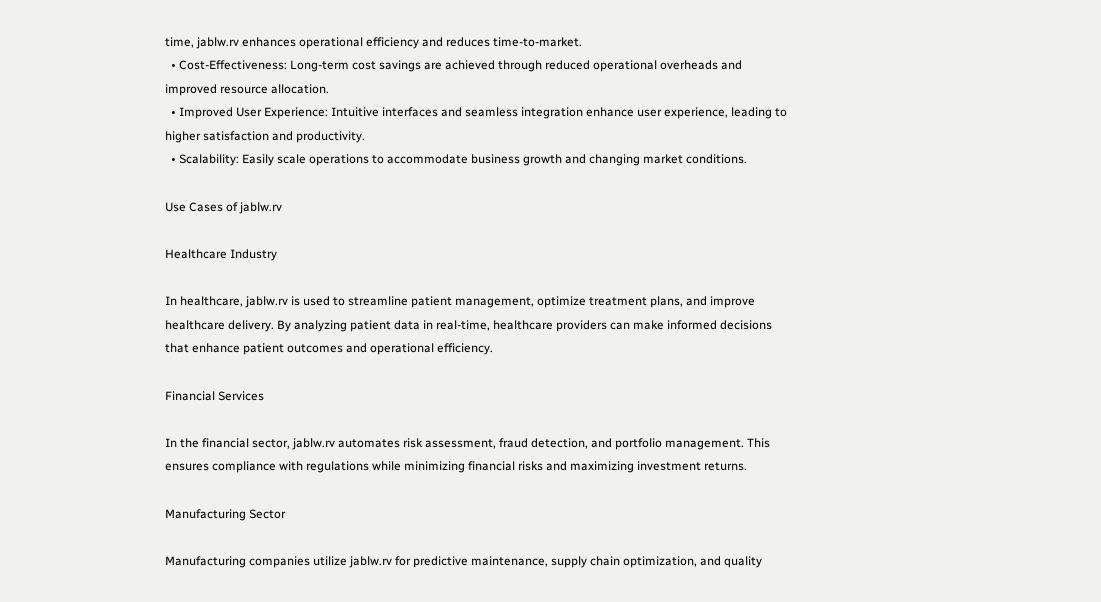time, jablw.rv enhances operational efficiency and reduces time-to-market.
  • Cost-Effectiveness: Long-term cost savings are achieved through reduced operational overheads and improved resource allocation.
  • Improved User Experience: Intuitive interfaces and seamless integration enhance user experience, leading to higher satisfaction and productivity.
  • Scalability: Easily scale operations to accommodate business growth and changing market conditions.

Use Cases of jablw.rv

Healthcare Industry

In healthcare, jablw.rv is used to streamline patient management, optimize treatment plans, and improve healthcare delivery. By analyzing patient data in real-time, healthcare providers can make informed decisions that enhance patient outcomes and operational efficiency.

Financial Services

In the financial sector, jablw.rv automates risk assessment, fraud detection, and portfolio management. This ensures compliance with regulations while minimizing financial risks and maximizing investment returns.

Manufacturing Sector

Manufacturing companies utilize jablw.rv for predictive maintenance, supply chain optimization, and quality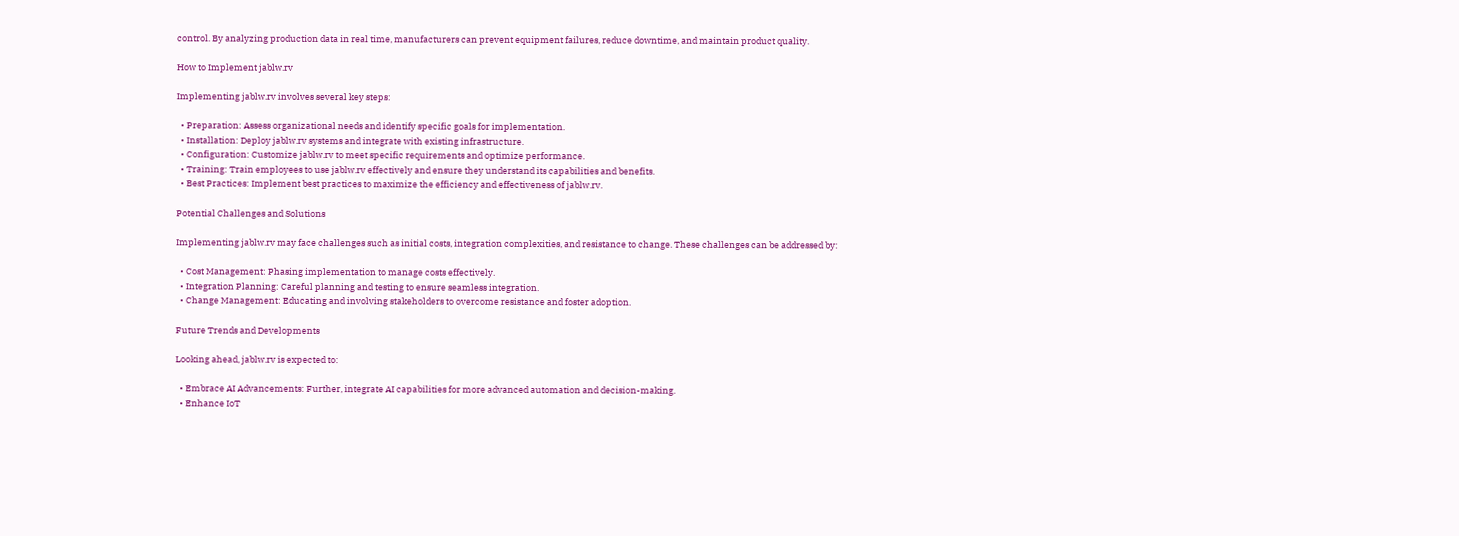control. By analyzing production data in real time, manufacturers can prevent equipment failures, reduce downtime, and maintain product quality.

How to Implement jablw.rv

Implementing jablw.rv involves several key steps:

  • Preparation: Assess organizational needs and identify specific goals for implementation.
  • Installation: Deploy jablw.rv systems and integrate with existing infrastructure.
  • Configuration: Customize jablw.rv to meet specific requirements and optimize performance.
  • Training: Train employees to use jablw.rv effectively and ensure they understand its capabilities and benefits.
  • Best Practices: Implement best practices to maximize the efficiency and effectiveness of jablw.rv.

Potential Challenges and Solutions

Implementing jablw.rv may face challenges such as initial costs, integration complexities, and resistance to change. These challenges can be addressed by:

  • Cost Management: Phasing implementation to manage costs effectively.
  • Integration Planning: Careful planning and testing to ensure seamless integration.
  • Change Management: Educating and involving stakeholders to overcome resistance and foster adoption.

Future Trends and Developments

Looking ahead, jablw.rv is expected to:

  • Embrace AI Advancements: Further, integrate AI capabilities for more advanced automation and decision-making.
  • Enhance IoT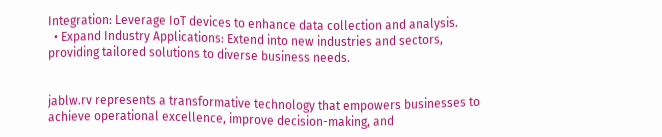Integration: Leverage IoT devices to enhance data collection and analysis.
  • Expand Industry Applications: Extend into new industries and sectors, providing tailored solutions to diverse business needs.


jablw.rv represents a transformative technology that empowers businesses to achieve operational excellence, improve decision-making, and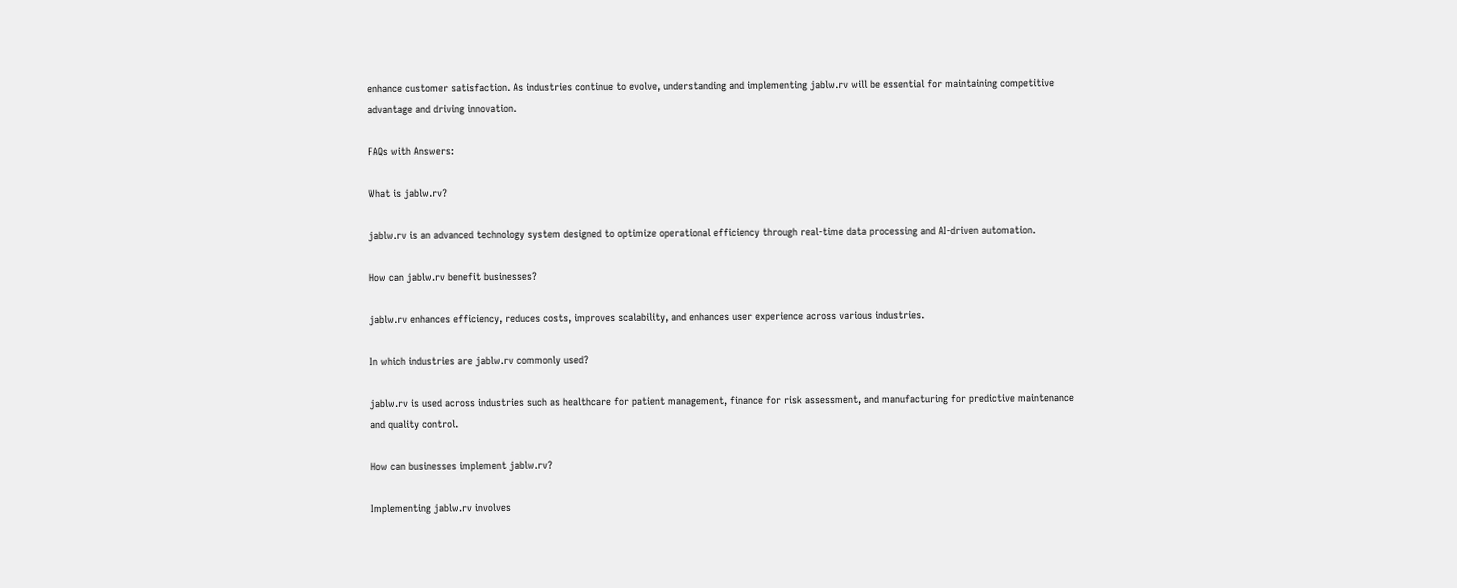enhance customer satisfaction. As industries continue to evolve, understanding and implementing jablw.rv will be essential for maintaining competitive advantage and driving innovation.

FAQs with Answers:

What is jablw.rv?

jablw.rv is an advanced technology system designed to optimize operational efficiency through real-time data processing and AI-driven automation.

How can jablw.rv benefit businesses?

jablw.rv enhances efficiency, reduces costs, improves scalability, and enhances user experience across various industries.

In which industries are jablw.rv commonly used?

jablw.rv is used across industries such as healthcare for patient management, finance for risk assessment, and manufacturing for predictive maintenance and quality control.

How can businesses implement jablw.rv?

Implementing jablw.rv involves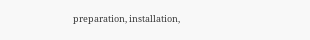preparation, installation,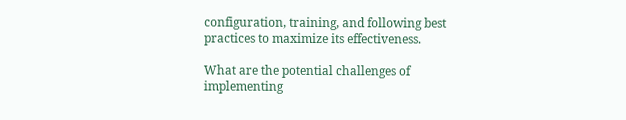configuration, training, and following best practices to maximize its effectiveness.

What are the potential challenges of implementing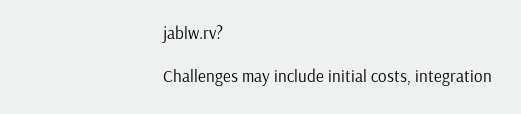jablw.rv?

Challenges may include initial costs, integration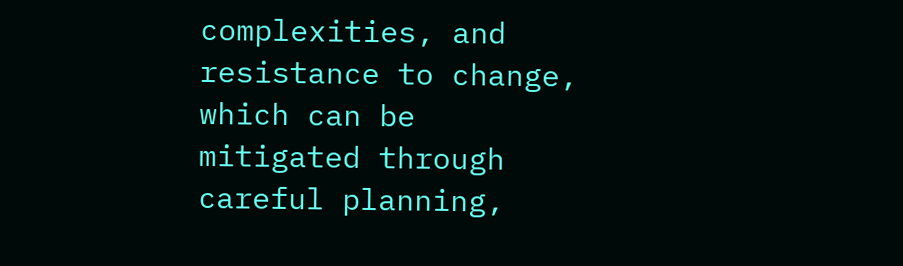complexities, and resistance to change, which can be mitigated through careful planning,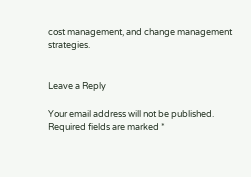cost management, and change management strategies.


Leave a Reply

Your email address will not be published. Required fields are marked *